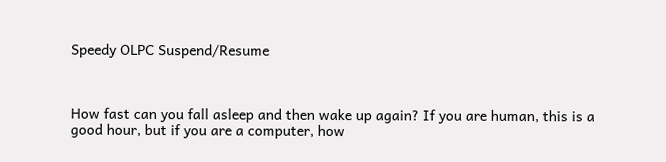Speedy OLPC Suspend/Resume



How fast can you fall asleep and then wake up again? If you are human, this is a good hour, but if you are a computer, how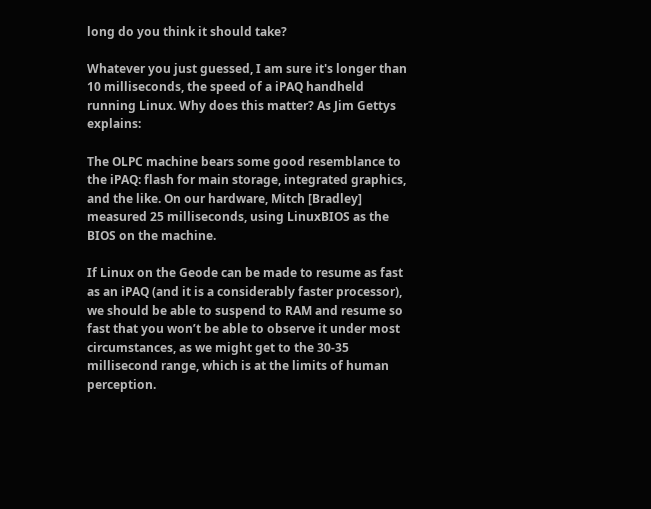long do you think it should take?

Whatever you just guessed, I am sure it's longer than 10 milliseconds, the speed of a iPAQ handheld running Linux. Why does this matter? As Jim Gettys explains:

The OLPC machine bears some good resemblance to the iPAQ: flash for main storage, integrated graphics, and the like. On our hardware, Mitch [Bradley] measured 25 milliseconds, using LinuxBIOS as the BIOS on the machine.

If Linux on the Geode can be made to resume as fast as an iPAQ (and it is a considerably faster processor), we should be able to suspend to RAM and resume so fast that you won’t be able to observe it under most circumstances, as we might get to the 30-35 millisecond range, which is at the limits of human perception.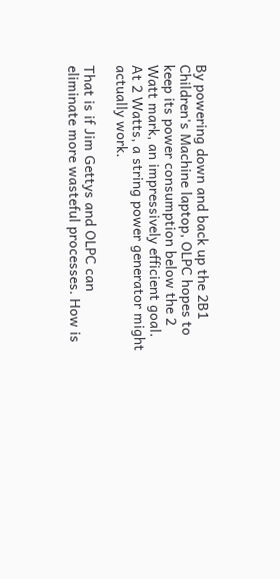By powering down and back up the 2B1 Children's Machine laptop, OLPC hopes to keep its power consumption below the 2 Watt mark, an impressively efficient goal. At 2 Watts, a string power generator might actually work.

That is if Jim Gettys and OLPC can eliminate more wasteful processes. How is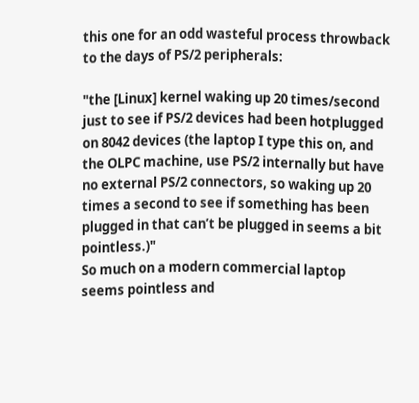this one for an odd wasteful process throwback to the days of PS/2 peripherals:

"the [Linux] kernel waking up 20 times/second just to see if PS/2 devices had been hotplugged on 8042 devices (the laptop I type this on, and the OLPC machine, use PS/2 internally but have no external PS/2 connectors, so waking up 20 times a second to see if something has been plugged in that can’t be plugged in seems a bit pointless.)"
So much on a modern commercial laptop seems pointless and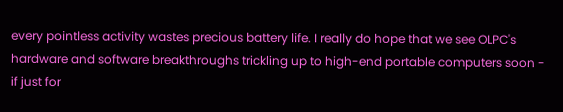every pointless activity wastes precious battery life. I really do hope that we see OLPC's hardware and software breakthroughs trickling up to high-end portable computers soon - if just for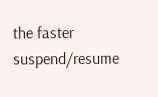the faster suspend/resume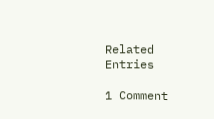Related Entries

1 Comment